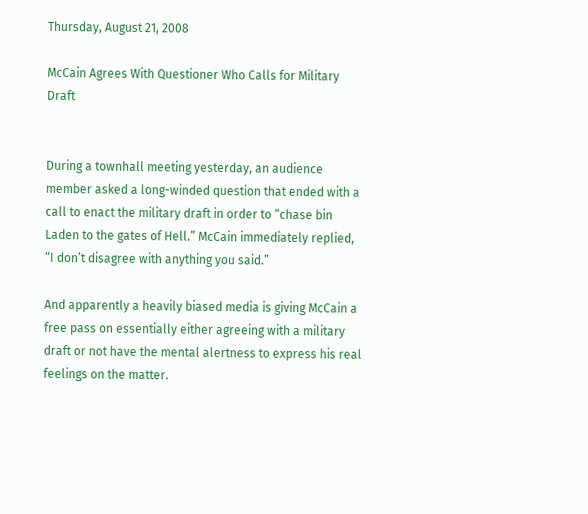Thursday, August 21, 2008

McCain Agrees With Questioner Who Calls for Military Draft


During a townhall meeting yesterday, an audience member asked a long-winded question that ended with a call to enact the military draft in order to “chase bin Laden to the gates of Hell.” McCain immediately replied, “I don’t disagree with anything you said.”

And apparently a heavily biased media is giving McCain a free pass on essentially either agreeing with a military draft or not have the mental alertness to express his real feelings on the matter.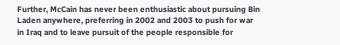Further, McCain has never been enthusiastic about pursuing Bin Laden anywhere, preferring in 2002 and 2003 to push for war in Iraq and to leave pursuit of the people responsible for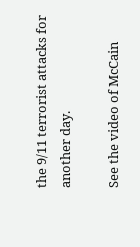the 9/11 terrorist attacks for another day.

See the video of McCain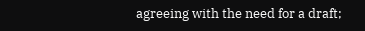agreeing with the need for a draft;